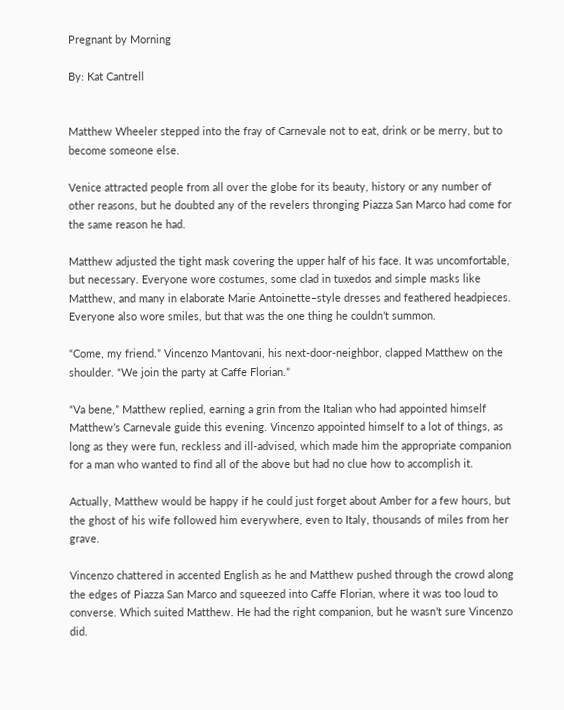Pregnant by Morning

By: Kat Cantrell


Matthew Wheeler stepped into the fray of Carnevale not to eat, drink or be merry, but to become someone else.

Venice attracted people from all over the globe for its beauty, history or any number of other reasons, but he doubted any of the revelers thronging Piazza San Marco had come for the same reason he had.

Matthew adjusted the tight mask covering the upper half of his face. It was uncomfortable, but necessary. Everyone wore costumes, some clad in tuxedos and simple masks like Matthew, and many in elaborate Marie Antoinette–style dresses and feathered headpieces. Everyone also wore smiles, but that was the one thing he couldn’t summon.

“Come, my friend.” Vincenzo Mantovani, his next-door-neighbor, clapped Matthew on the shoulder. “We join the party at Caffe Florian.”

“Va bene,” Matthew replied, earning a grin from the Italian who had appointed himself Matthew’s Carnevale guide this evening. Vincenzo appointed himself to a lot of things, as long as they were fun, reckless and ill-advised, which made him the appropriate companion for a man who wanted to find all of the above but had no clue how to accomplish it.

Actually, Matthew would be happy if he could just forget about Amber for a few hours, but the ghost of his wife followed him everywhere, even to Italy, thousands of miles from her grave.

Vincenzo chattered in accented English as he and Matthew pushed through the crowd along the edges of Piazza San Marco and squeezed into Caffe Florian, where it was too loud to converse. Which suited Matthew. He had the right companion, but he wasn’t sure Vincenzo did.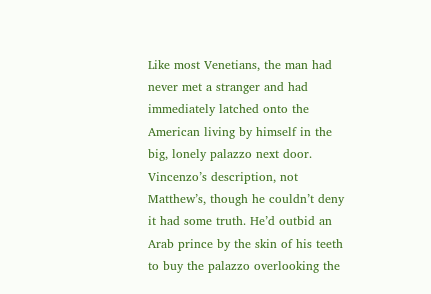Like most Venetians, the man had never met a stranger and had immediately latched onto the American living by himself in the big, lonely palazzo next door. Vincenzo’s description, not Matthew’s, though he couldn’t deny it had some truth. He’d outbid an Arab prince by the skin of his teeth to buy the palazzo overlooking the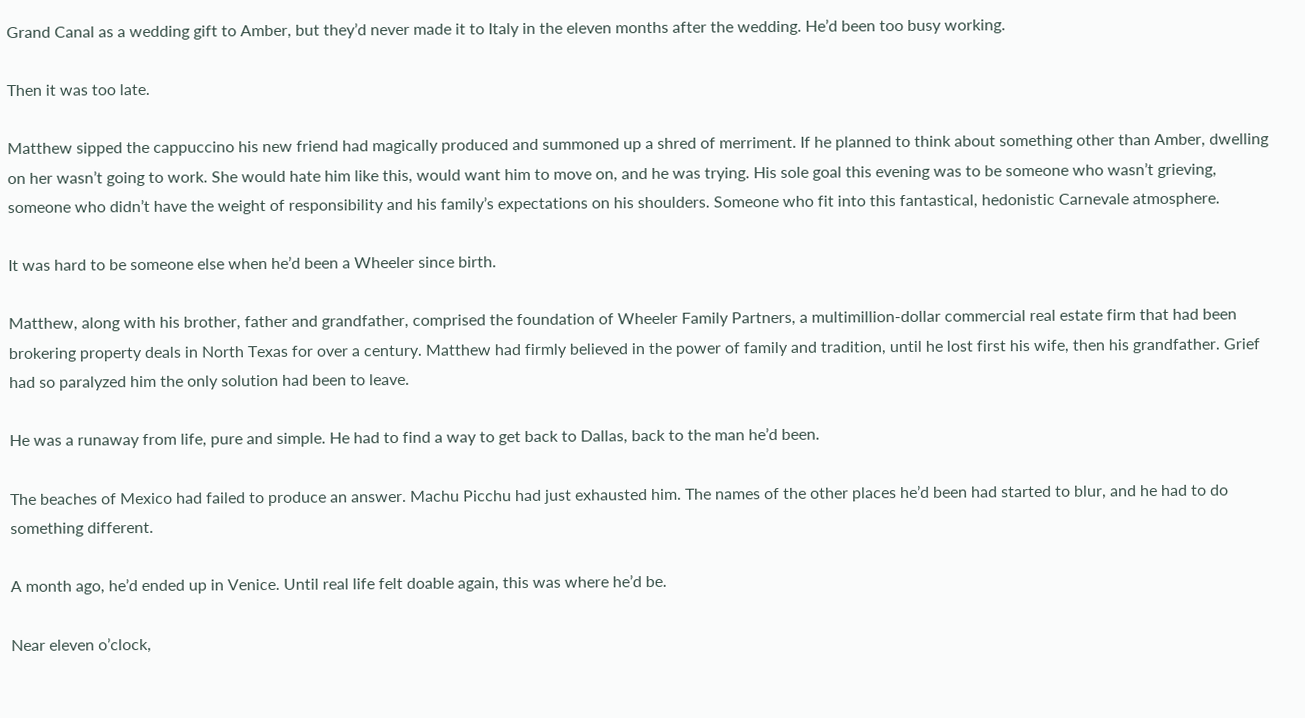Grand Canal as a wedding gift to Amber, but they’d never made it to Italy in the eleven months after the wedding. He’d been too busy working.

Then it was too late.

Matthew sipped the cappuccino his new friend had magically produced and summoned up a shred of merriment. If he planned to think about something other than Amber, dwelling on her wasn’t going to work. She would hate him like this, would want him to move on, and he was trying. His sole goal this evening was to be someone who wasn’t grieving, someone who didn’t have the weight of responsibility and his family’s expectations on his shoulders. Someone who fit into this fantastical, hedonistic Carnevale atmosphere.

It was hard to be someone else when he’d been a Wheeler since birth.

Matthew, along with his brother, father and grandfather, comprised the foundation of Wheeler Family Partners, a multimillion-dollar commercial real estate firm that had been brokering property deals in North Texas for over a century. Matthew had firmly believed in the power of family and tradition, until he lost first his wife, then his grandfather. Grief had so paralyzed him the only solution had been to leave.

He was a runaway from life, pure and simple. He had to find a way to get back to Dallas, back to the man he’d been.

The beaches of Mexico had failed to produce an answer. Machu Picchu had just exhausted him. The names of the other places he’d been had started to blur, and he had to do something different.

A month ago, he’d ended up in Venice. Until real life felt doable again, this was where he’d be.

Near eleven o’clock,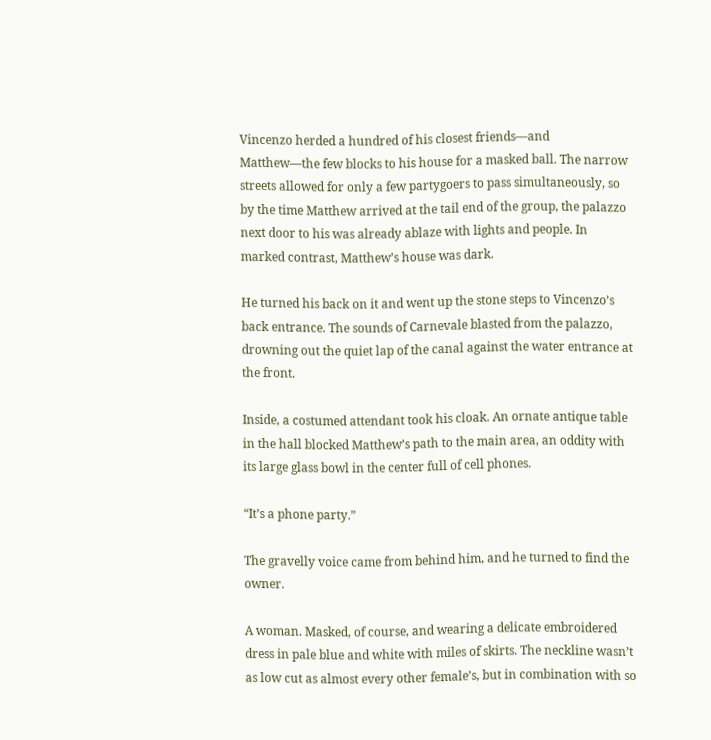Vincenzo herded a hundred of his closest friends—and Matthew—the few blocks to his house for a masked ball. The narrow streets allowed for only a few partygoers to pass simultaneously, so by the time Matthew arrived at the tail end of the group, the palazzo next door to his was already ablaze with lights and people. In marked contrast, Matthew’s house was dark.

He turned his back on it and went up the stone steps to Vincenzo’s back entrance. The sounds of Carnevale blasted from the palazzo, drowning out the quiet lap of the canal against the water entrance at the front.

Inside, a costumed attendant took his cloak. An ornate antique table in the hall blocked Matthew’s path to the main area, an oddity with its large glass bowl in the center full of cell phones.

“It’s a phone party.”

The gravelly voice came from behind him, and he turned to find the owner.

A woman. Masked, of course, and wearing a delicate embroidered dress in pale blue and white with miles of skirts. The neckline wasn’t as low cut as almost every other female’s, but in combination with so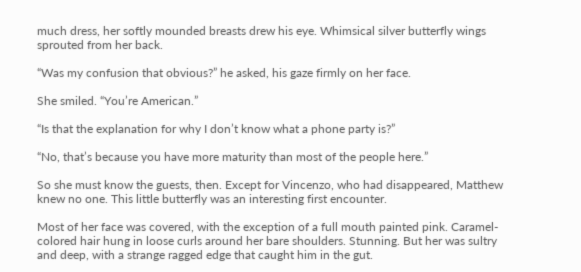much dress, her softly mounded breasts drew his eye. Whimsical silver butterfly wings sprouted from her back.

“Was my confusion that obvious?” he asked, his gaze firmly on her face.

She smiled. “You’re American.”

“Is that the explanation for why I don’t know what a phone party is?”

“No, that’s because you have more maturity than most of the people here.”

So she must know the guests, then. Except for Vincenzo, who had disappeared, Matthew knew no one. This little butterfly was an interesting first encounter.

Most of her face was covered, with the exception of a full mouth painted pink. Caramel-colored hair hung in loose curls around her bare shoulders. Stunning. But her was sultry and deep, with a strange ragged edge that caught him in the gut.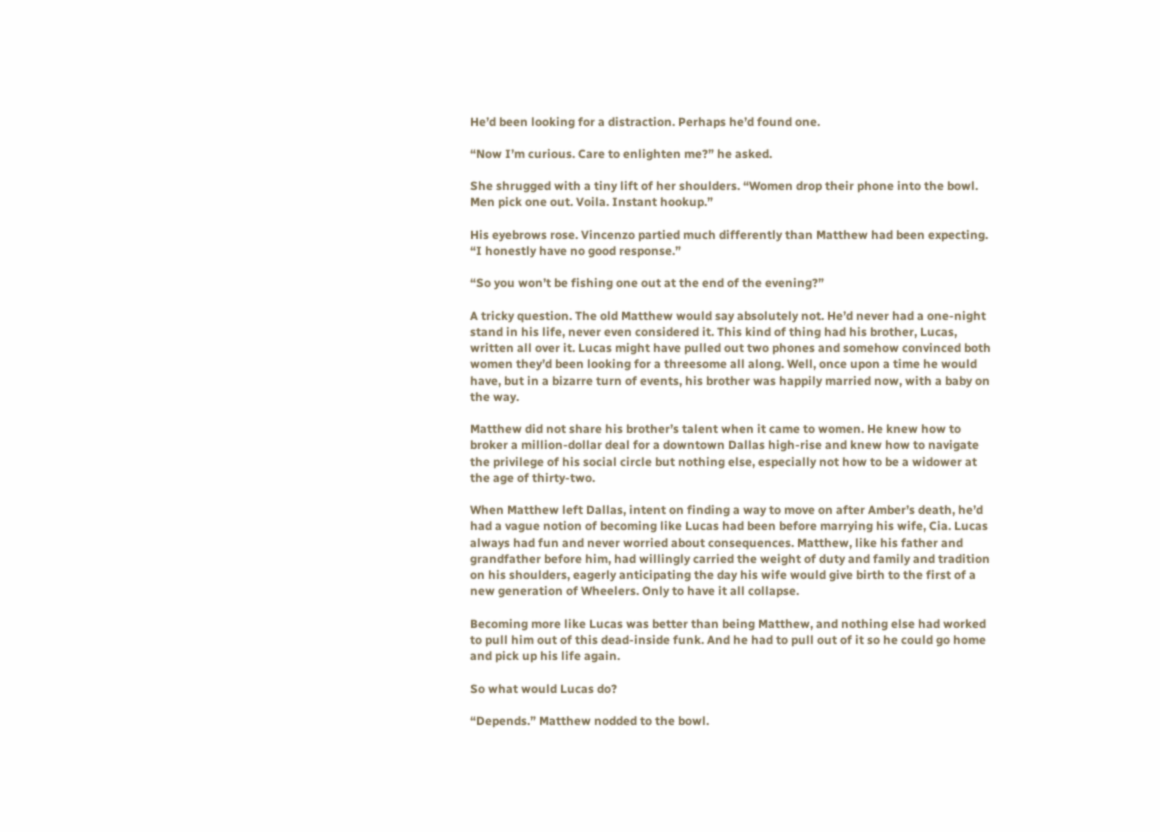He’d been looking for a distraction. Perhaps he’d found one.

“Now I’m curious. Care to enlighten me?” he asked.

She shrugged with a tiny lift of her shoulders. “Women drop their phone into the bowl. Men pick one out. Voila. Instant hookup.”

His eyebrows rose. Vincenzo partied much differently than Matthew had been expecting. “I honestly have no good response.”

“So you won’t be fishing one out at the end of the evening?”

A tricky question. The old Matthew would say absolutely not. He’d never had a one-night stand in his life, never even considered it. This kind of thing had his brother, Lucas, written all over it. Lucas might have pulled out two phones and somehow convinced both women they’d been looking for a threesome all along. Well, once upon a time he would have, but in a bizarre turn of events, his brother was happily married now, with a baby on the way.

Matthew did not share his brother’s talent when it came to women. He knew how to broker a million-dollar deal for a downtown Dallas high-rise and knew how to navigate the privilege of his social circle but nothing else, especially not how to be a widower at the age of thirty-two.

When Matthew left Dallas, intent on finding a way to move on after Amber’s death, he’d had a vague notion of becoming like Lucas had been before marrying his wife, Cia. Lucas always had fun and never worried about consequences. Matthew, like his father and grandfather before him, had willingly carried the weight of duty and family and tradition on his shoulders, eagerly anticipating the day his wife would give birth to the first of a new generation of Wheelers. Only to have it all collapse.

Becoming more like Lucas was better than being Matthew, and nothing else had worked to pull him out of this dead-inside funk. And he had to pull out of it so he could go home and pick up his life again.

So what would Lucas do?

“Depends.” Matthew nodded to the bowl.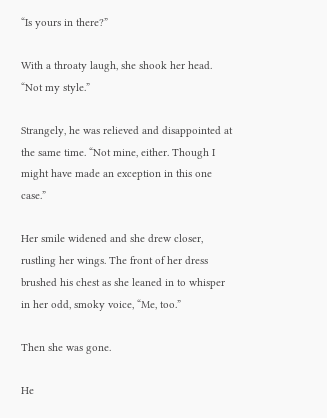“Is yours in there?”

With a throaty laugh, she shook her head. “Not my style.”

Strangely, he was relieved and disappointed at the same time. “Not mine, either. Though I might have made an exception in this one case.”

Her smile widened and she drew closer, rustling her wings. The front of her dress brushed his chest as she leaned in to whisper in her odd, smoky voice, “Me, too.”

Then she was gone.

He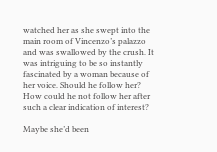watched her as she swept into the main room of Vincenzo’s palazzo and was swallowed by the crush. It was intriguing to be so instantly fascinated by a woman because of her voice. Should he follow her? How could he not follow her after such a clear indication of interest?

Maybe she’d been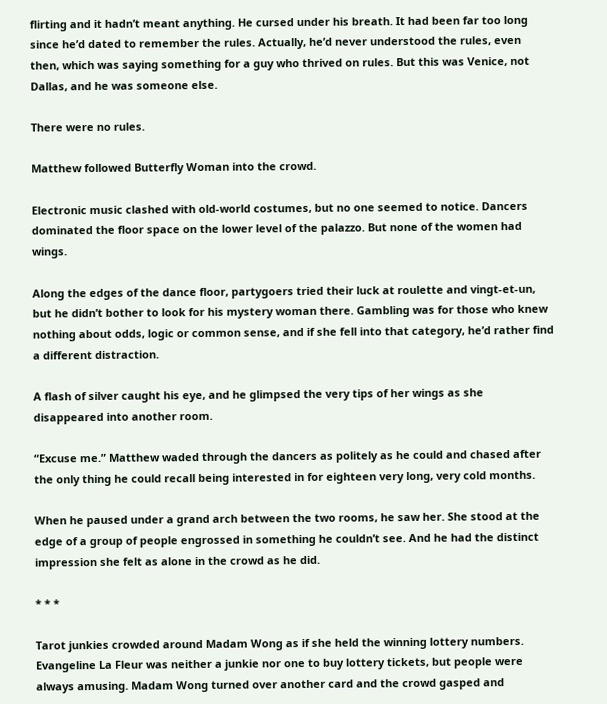flirting and it hadn’t meant anything. He cursed under his breath. It had been far too long since he’d dated to remember the rules. Actually, he’d never understood the rules, even then, which was saying something for a guy who thrived on rules. But this was Venice, not Dallas, and he was someone else.

There were no rules.

Matthew followed Butterfly Woman into the crowd.

Electronic music clashed with old-world costumes, but no one seemed to notice. Dancers dominated the floor space on the lower level of the palazzo. But none of the women had wings.

Along the edges of the dance floor, partygoers tried their luck at roulette and vingt-et-un, but he didn’t bother to look for his mystery woman there. Gambling was for those who knew nothing about odds, logic or common sense, and if she fell into that category, he’d rather find a different distraction.

A flash of silver caught his eye, and he glimpsed the very tips of her wings as she disappeared into another room.

“Excuse me.” Matthew waded through the dancers as politely as he could and chased after the only thing he could recall being interested in for eighteen very long, very cold months.

When he paused under a grand arch between the two rooms, he saw her. She stood at the edge of a group of people engrossed in something he couldn’t see. And he had the distinct impression she felt as alone in the crowd as he did.

* * *

Tarot junkies crowded around Madam Wong as if she held the winning lottery numbers. Evangeline La Fleur was neither a junkie nor one to buy lottery tickets, but people were always amusing. Madam Wong turned over another card and the crowd gasped and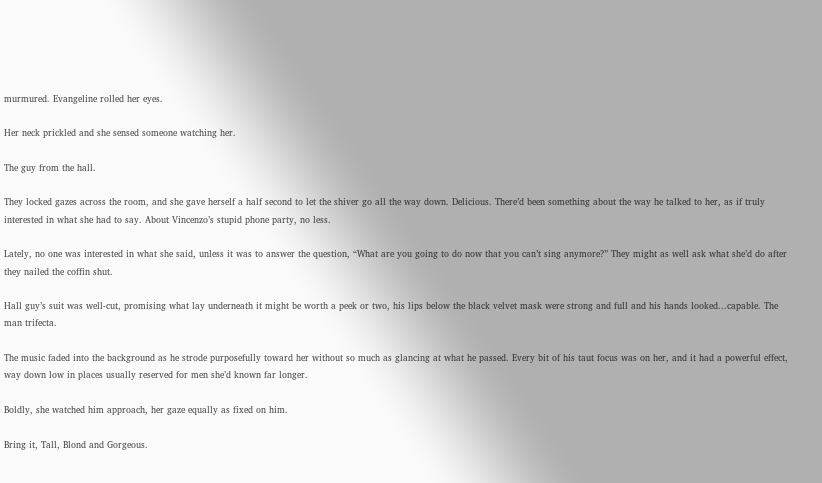murmured. Evangeline rolled her eyes.

Her neck prickled and she sensed someone watching her.

The guy from the hall.

They locked gazes across the room, and she gave herself a half second to let the shiver go all the way down. Delicious. There’d been something about the way he talked to her, as if truly interested in what she had to say. About Vincenzo’s stupid phone party, no less.

Lately, no one was interested in what she said, unless it was to answer the question, “What are you going to do now that you can’t sing anymore?” They might as well ask what she’d do after they nailed the coffin shut.

Hall guy’s suit was well-cut, promising what lay underneath it might be worth a peek or two, his lips below the black velvet mask were strong and full and his hands looked...capable. The man trifecta.

The music faded into the background as he strode purposefully toward her without so much as glancing at what he passed. Every bit of his taut focus was on her, and it had a powerful effect, way down low in places usually reserved for men she’d known far longer.

Boldly, she watched him approach, her gaze equally as fixed on him.

Bring it, Tall, Blond and Gorgeous.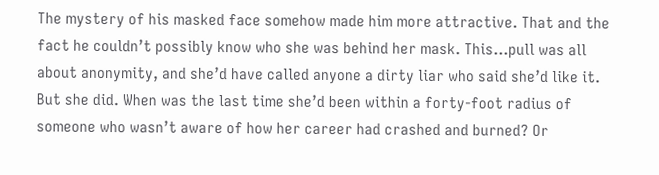The mystery of his masked face somehow made him more attractive. That and the fact he couldn’t possibly know who she was behind her mask. This...pull was all about anonymity, and she’d have called anyone a dirty liar who said she’d like it. But she did. When was the last time she’d been within a forty-foot radius of someone who wasn’t aware of how her career had crashed and burned? Or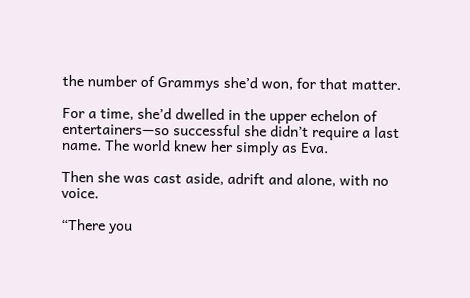the number of Grammys she’d won, for that matter.

For a time, she’d dwelled in the upper echelon of entertainers—so successful she didn’t require a last name. The world knew her simply as Eva.

Then she was cast aside, adrift and alone, with no voice.

“There you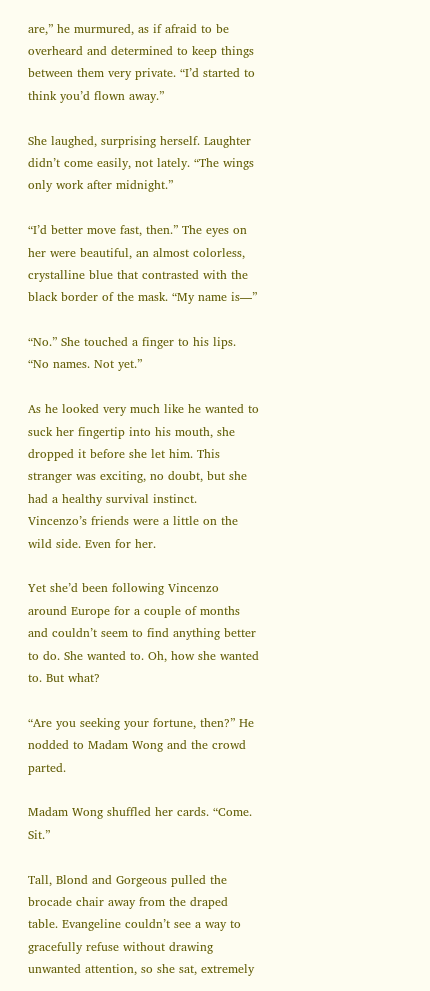are,” he murmured, as if afraid to be overheard and determined to keep things between them very private. “I’d started to think you’d flown away.”

She laughed, surprising herself. Laughter didn’t come easily, not lately. “The wings only work after midnight.”

“I’d better move fast, then.” The eyes on her were beautiful, an almost colorless, crystalline blue that contrasted with the black border of the mask. “My name is—”

“No.” She touched a finger to his lips. “No names. Not yet.”

As he looked very much like he wanted to suck her fingertip into his mouth, she dropped it before she let him. This stranger was exciting, no doubt, but she had a healthy survival instinct. Vincenzo’s friends were a little on the wild side. Even for her.

Yet she’d been following Vincenzo around Europe for a couple of months and couldn’t seem to find anything better to do. She wanted to. Oh, how she wanted to. But what?

“Are you seeking your fortune, then?” He nodded to Madam Wong and the crowd parted.

Madam Wong shuffled her cards. “Come. Sit.”

Tall, Blond and Gorgeous pulled the brocade chair away from the draped table. Evangeline couldn’t see a way to gracefully refuse without drawing unwanted attention, so she sat, extremely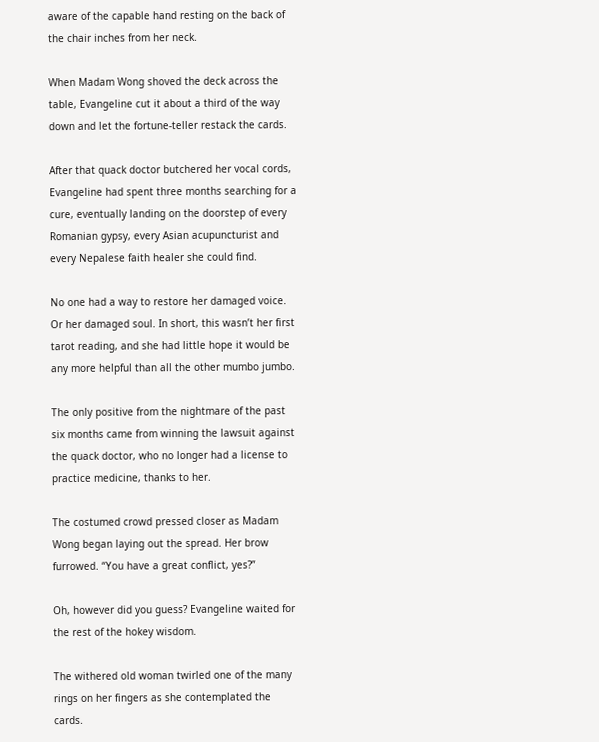aware of the capable hand resting on the back of the chair inches from her neck.

When Madam Wong shoved the deck across the table, Evangeline cut it about a third of the way down and let the fortune-teller restack the cards.

After that quack doctor butchered her vocal cords, Evangeline had spent three months searching for a cure, eventually landing on the doorstep of every Romanian gypsy, every Asian acupuncturist and every Nepalese faith healer she could find.

No one had a way to restore her damaged voice. Or her damaged soul. In short, this wasn’t her first tarot reading, and she had little hope it would be any more helpful than all the other mumbo jumbo.

The only positive from the nightmare of the past six months came from winning the lawsuit against the quack doctor, who no longer had a license to practice medicine, thanks to her.

The costumed crowd pressed closer as Madam Wong began laying out the spread. Her brow furrowed. “You have a great conflict, yes?”

Oh, however did you guess? Evangeline waited for the rest of the hokey wisdom.

The withered old woman twirled one of the many rings on her fingers as she contemplated the cards.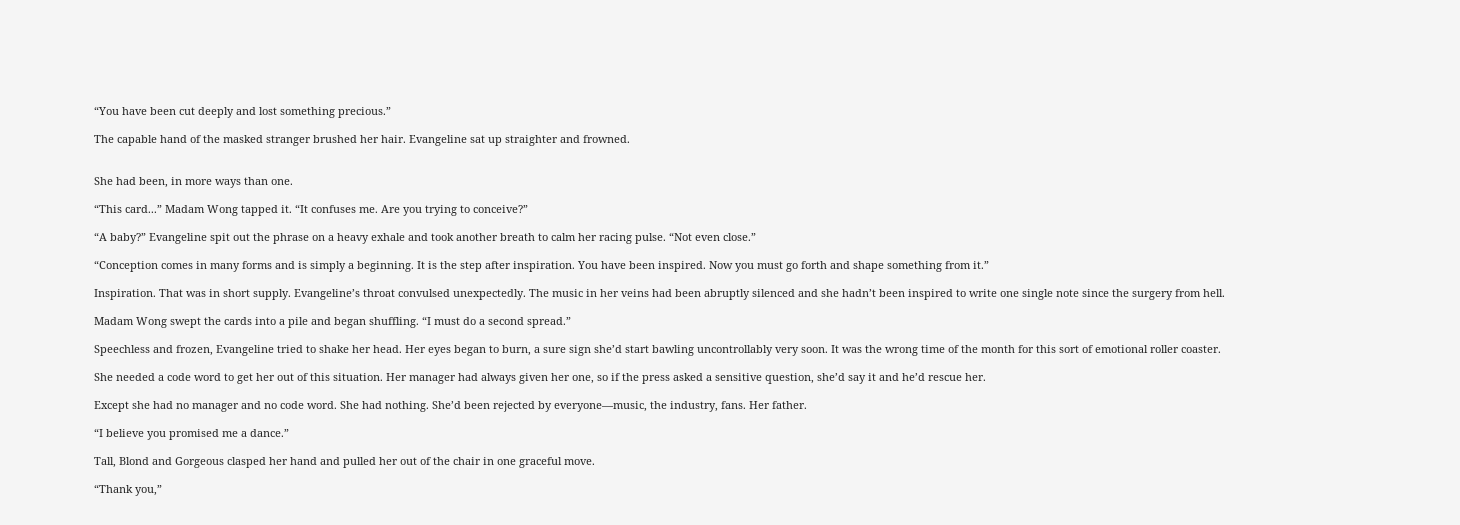“You have been cut deeply and lost something precious.”

The capable hand of the masked stranger brushed her hair. Evangeline sat up straighter and frowned.


She had been, in more ways than one.

“This card...” Madam Wong tapped it. “It confuses me. Are you trying to conceive?”

“A baby?” Evangeline spit out the phrase on a heavy exhale and took another breath to calm her racing pulse. “Not even close.”

“Conception comes in many forms and is simply a beginning. It is the step after inspiration. You have been inspired. Now you must go forth and shape something from it.”

Inspiration. That was in short supply. Evangeline’s throat convulsed unexpectedly. The music in her veins had been abruptly silenced and she hadn’t been inspired to write one single note since the surgery from hell.

Madam Wong swept the cards into a pile and began shuffling. “I must do a second spread.”

Speechless and frozen, Evangeline tried to shake her head. Her eyes began to burn, a sure sign she’d start bawling uncontrollably very soon. It was the wrong time of the month for this sort of emotional roller coaster.

She needed a code word to get her out of this situation. Her manager had always given her one, so if the press asked a sensitive question, she’d say it and he’d rescue her.

Except she had no manager and no code word. She had nothing. She’d been rejected by everyone—music, the industry, fans. Her father.

“I believe you promised me a dance.”

Tall, Blond and Gorgeous clasped her hand and pulled her out of the chair in one graceful move.

“Thank you,”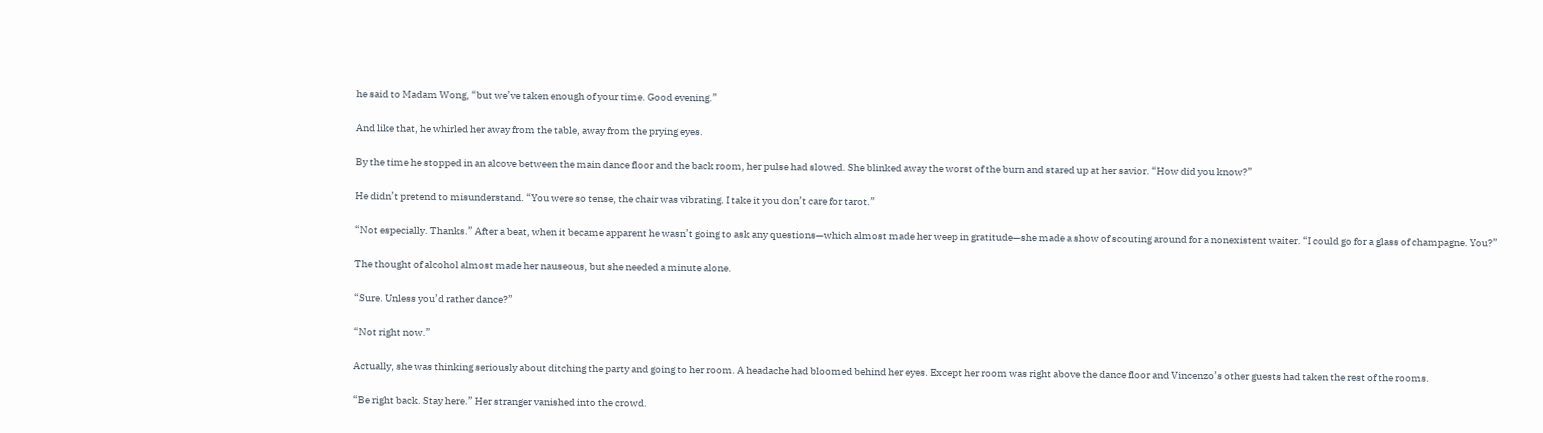he said to Madam Wong, “but we’ve taken enough of your time. Good evening.”

And like that, he whirled her away from the table, away from the prying eyes.

By the time he stopped in an alcove between the main dance floor and the back room, her pulse had slowed. She blinked away the worst of the burn and stared up at her savior. “How did you know?”

He didn’t pretend to misunderstand. “You were so tense, the chair was vibrating. I take it you don’t care for tarot.”

“Not especially. Thanks.” After a beat, when it became apparent he wasn’t going to ask any questions—which almost made her weep in gratitude—she made a show of scouting around for a nonexistent waiter. “I could go for a glass of champagne. You?”

The thought of alcohol almost made her nauseous, but she needed a minute alone.

“Sure. Unless you’d rather dance?”

“Not right now.”

Actually, she was thinking seriously about ditching the party and going to her room. A headache had bloomed behind her eyes. Except her room was right above the dance floor and Vincenzo’s other guests had taken the rest of the rooms.

“Be right back. Stay here.” Her stranger vanished into the crowd.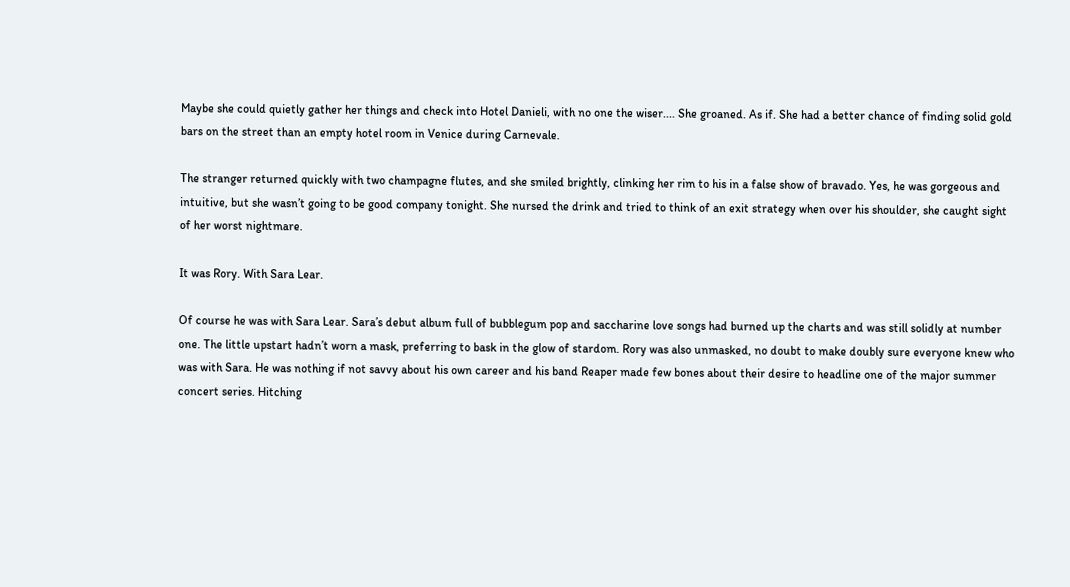Maybe she could quietly gather her things and check into Hotel Danieli, with no one the wiser.... She groaned. As if. She had a better chance of finding solid gold bars on the street than an empty hotel room in Venice during Carnevale.

The stranger returned quickly with two champagne flutes, and she smiled brightly, clinking her rim to his in a false show of bravado. Yes, he was gorgeous and intuitive, but she wasn’t going to be good company tonight. She nursed the drink and tried to think of an exit strategy when over his shoulder, she caught sight of her worst nightmare.

It was Rory. With Sara Lear.

Of course he was with Sara Lear. Sara’s debut album full of bubblegum pop and saccharine love songs had burned up the charts and was still solidly at number one. The little upstart hadn’t worn a mask, preferring to bask in the glow of stardom. Rory was also unmasked, no doubt to make doubly sure everyone knew who was with Sara. He was nothing if not savvy about his own career and his band Reaper made few bones about their desire to headline one of the major summer concert series. Hitching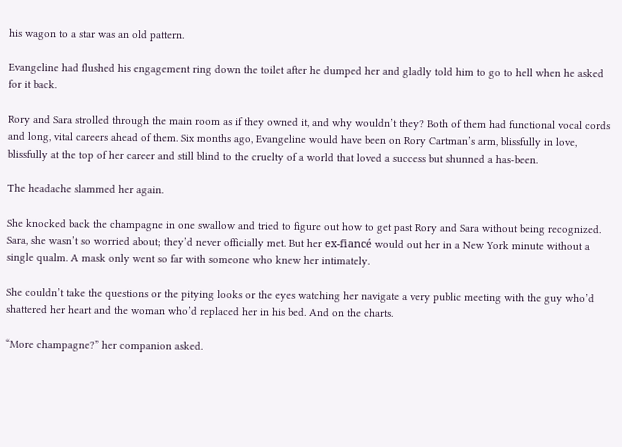his wagon to a star was an old pattern.

Evangeline had flushed his engagement ring down the toilet after he dumped her and gladly told him to go to hell when he asked for it back.

Rory and Sara strolled through the main room as if they owned it, and why wouldn’t they? Both of them had functional vocal cords and long, vital careers ahead of them. Six months ago, Evangeline would have been on Rory Cartman’s arm, blissfully in love, blissfully at the top of her career and still blind to the cruelty of a world that loved a success but shunned a has-been.

The headache slammed her again.

She knocked back the champagne in one swallow and tried to figure out how to get past Rory and Sara without being recognized. Sara, she wasn’t so worried about; they’d never officially met. But her ex-fiancé would out her in a New York minute without a single qualm. A mask only went so far with someone who knew her intimately.

She couldn’t take the questions or the pitying looks or the eyes watching her navigate a very public meeting with the guy who’d shattered her heart and the woman who’d replaced her in his bed. And on the charts.

“More champagne?” her companion asked.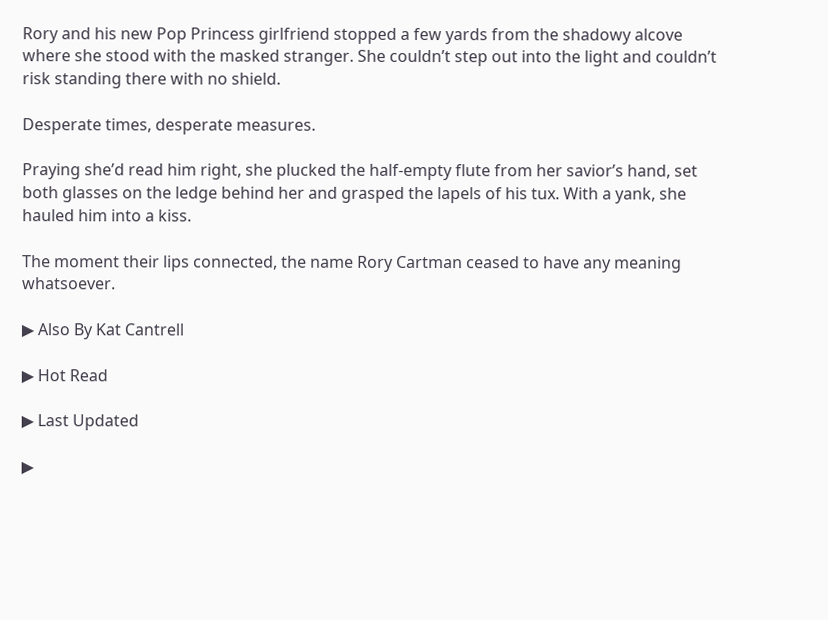Rory and his new Pop Princess girlfriend stopped a few yards from the shadowy alcove where she stood with the masked stranger. She couldn’t step out into the light and couldn’t risk standing there with no shield.

Desperate times, desperate measures.

Praying she’d read him right, she plucked the half-empty flute from her savior’s hand, set both glasses on the ledge behind her and grasped the lapels of his tux. With a yank, she hauled him into a kiss.

The moment their lips connected, the name Rory Cartman ceased to have any meaning whatsoever.

▶ Also By Kat Cantrell

▶ Hot Read

▶ Last Updated

▶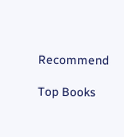Recommend

Top Books